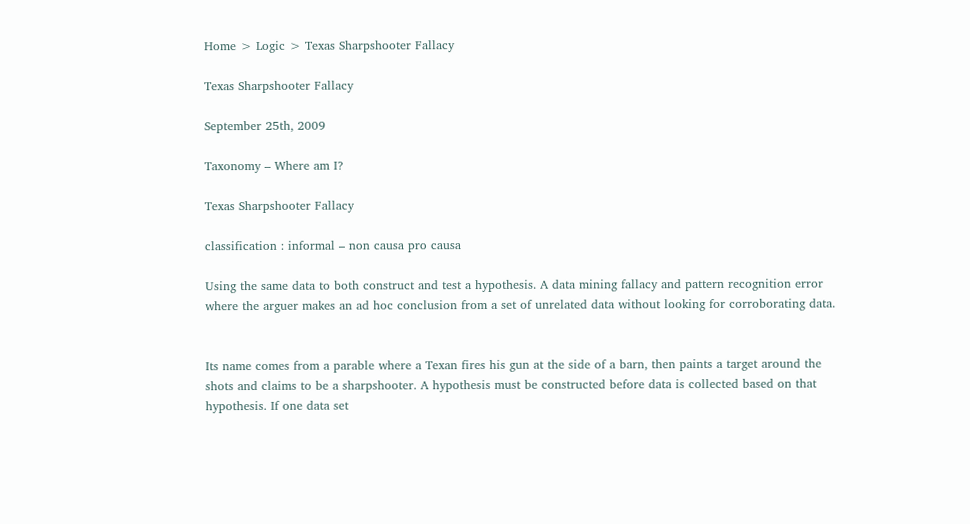Home > Logic > Texas Sharpshooter Fallacy

Texas Sharpshooter Fallacy

September 25th, 2009

Taxonomy – Where am I?

Texas Sharpshooter Fallacy

classification : informal – non causa pro causa

Using the same data to both construct and test a hypothesis. A data mining fallacy and pattern recognition error where the arguer makes an ad hoc conclusion from a set of unrelated data without looking for corroborating data.


Its name comes from a parable where a Texan fires his gun at the side of a barn, then paints a target around the shots and claims to be a sharpshooter. A hypothesis must be constructed before data is collected based on that hypothesis. If one data set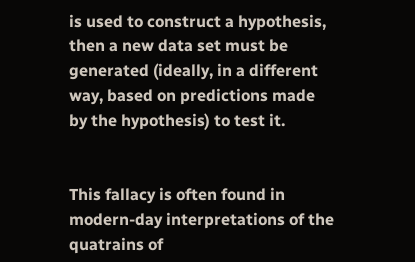is used to construct a hypothesis, then a new data set must be generated (ideally, in a different way, based on predictions made by the hypothesis) to test it.


This fallacy is often found in modern-day interpretations of the quatrains of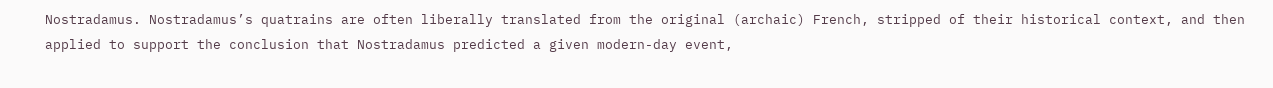Nostradamus. Nostradamus’s quatrains are often liberally translated from the original (archaic) French, stripped of their historical context, and then applied to support the conclusion that Nostradamus predicted a given modern-day event,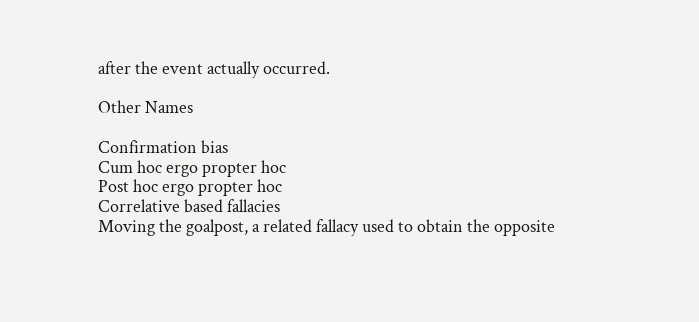after the event actually occurred.

Other Names

Confirmation bias
Cum hoc ergo propter hoc
Post hoc ergo propter hoc
Correlative based fallacies
Moving the goalpost, a related fallacy used to obtain the opposite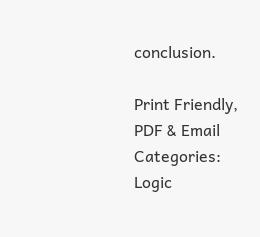conclusion.

Print Friendly, PDF & Email
Categories: Logic